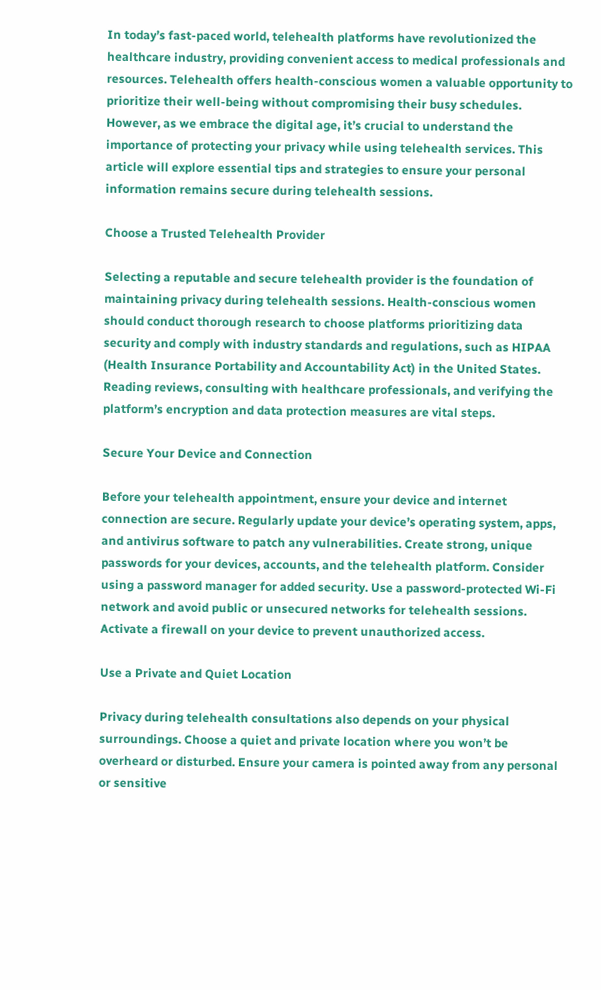In today’s fast-paced world, telehealth platforms have revolutionized the healthcare industry, providing convenient access to medical professionals and resources. Telehealth offers health-conscious women a valuable opportunity to prioritize their well-being without compromising their busy schedules. However, as we embrace the digital age, it’s crucial to understand the importance of protecting your privacy while using telehealth services. This article will explore essential tips and strategies to ensure your personal information remains secure during telehealth sessions.

Choose a Trusted Telehealth Provider

Selecting a reputable and secure telehealth provider is the foundation of maintaining privacy during telehealth sessions. Health-conscious women should conduct thorough research to choose platforms prioritizing data security and comply with industry standards and regulations, such as HIPAA (Health Insurance Portability and Accountability Act) in the United States. Reading reviews, consulting with healthcare professionals, and verifying the platform’s encryption and data protection measures are vital steps.

Secure Your Device and Connection

Before your telehealth appointment, ensure your device and internet connection are secure. Regularly update your device’s operating system, apps, and antivirus software to patch any vulnerabilities. Create strong, unique passwords for your devices, accounts, and the telehealth platform. Consider using a password manager for added security. Use a password-protected Wi-Fi network and avoid public or unsecured networks for telehealth sessions. Activate a firewall on your device to prevent unauthorized access.

Use a Private and Quiet Location

Privacy during telehealth consultations also depends on your physical surroundings. Choose a quiet and private location where you won’t be overheard or disturbed. Ensure your camera is pointed away from any personal or sensitive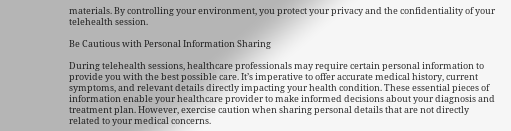materials. By controlling your environment, you protect your privacy and the confidentiality of your telehealth session.

Be Cautious with Personal Information Sharing

During telehealth sessions, healthcare professionals may require certain personal information to provide you with the best possible care. It’s imperative to offer accurate medical history, current symptoms, and relevant details directly impacting your health condition. These essential pieces of information enable your healthcare provider to make informed decisions about your diagnosis and treatment plan. However, exercise caution when sharing personal details that are not directly related to your medical concerns.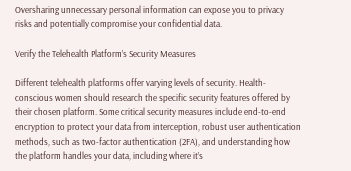Oversharing unnecessary personal information can expose you to privacy risks and potentially compromise your confidential data.

Verify the Telehealth Platform’s Security Measures

Different telehealth platforms offer varying levels of security. Health-conscious women should research the specific security features offered by their chosen platform. Some critical security measures include end-to-end encryption to protect your data from interception, robust user authentication methods, such as two-factor authentication (2FA), and understanding how the platform handles your data, including where it’s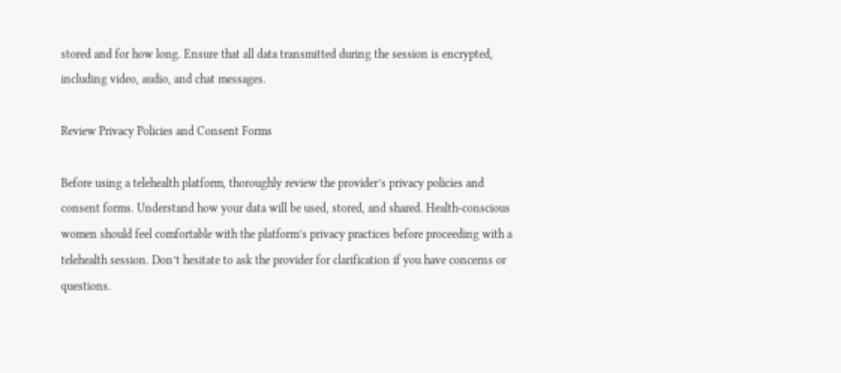stored and for how long. Ensure that all data transmitted during the session is encrypted, including video, audio, and chat messages.

Review Privacy Policies and Consent Forms

Before using a telehealth platform, thoroughly review the provider’s privacy policies and consent forms. Understand how your data will be used, stored, and shared. Health-conscious women should feel comfortable with the platform’s privacy practices before proceeding with a telehealth session. Don’t hesitate to ask the provider for clarification if you have concerns or questions.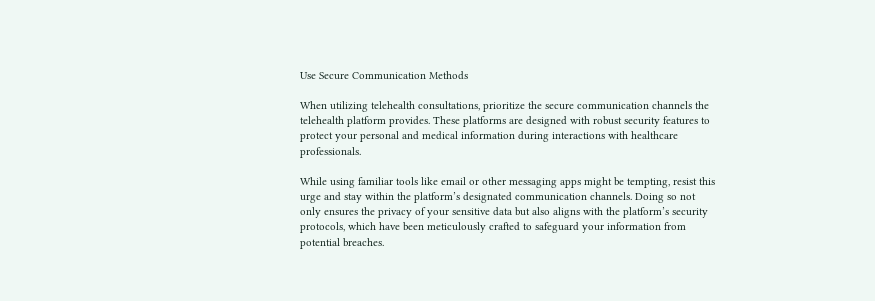Use Secure Communication Methods

When utilizing telehealth consultations, prioritize the secure communication channels the telehealth platform provides. These platforms are designed with robust security features to protect your personal and medical information during interactions with healthcare professionals.

While using familiar tools like email or other messaging apps might be tempting, resist this urge and stay within the platform’s designated communication channels. Doing so not only ensures the privacy of your sensitive data but also aligns with the platform’s security protocols, which have been meticulously crafted to safeguard your information from potential breaches.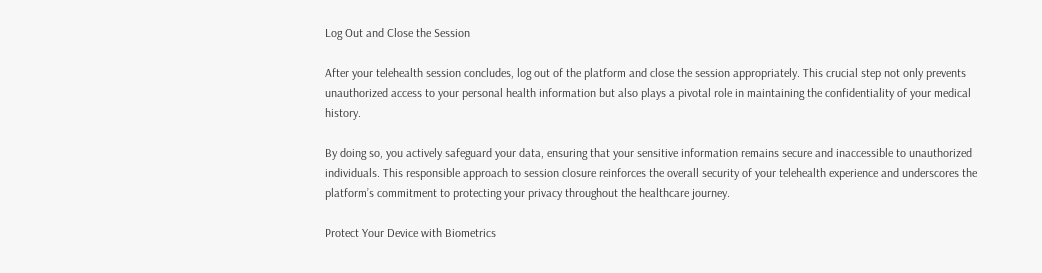Log Out and Close the Session

After your telehealth session concludes, log out of the platform and close the session appropriately. This crucial step not only prevents unauthorized access to your personal health information but also plays a pivotal role in maintaining the confidentiality of your medical history.

By doing so, you actively safeguard your data, ensuring that your sensitive information remains secure and inaccessible to unauthorized individuals. This responsible approach to session closure reinforces the overall security of your telehealth experience and underscores the platform’s commitment to protecting your privacy throughout the healthcare journey.

Protect Your Device with Biometrics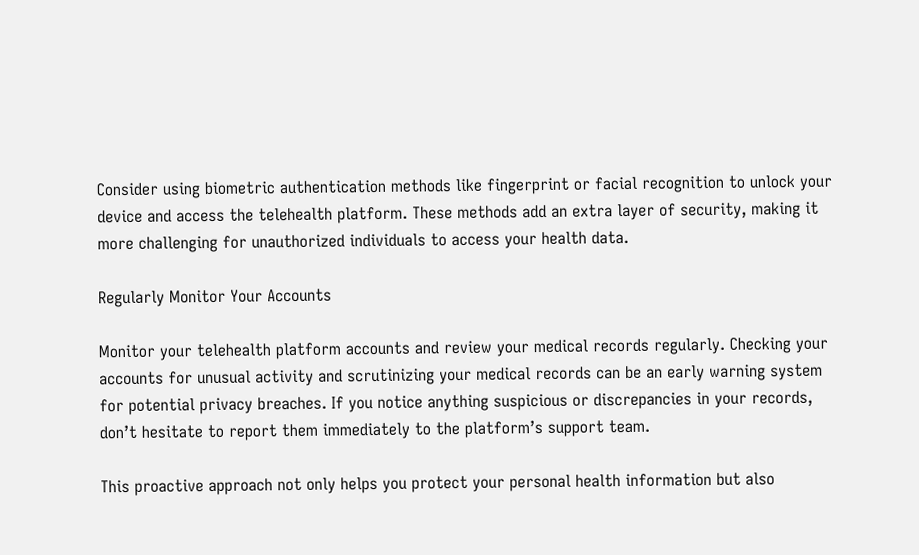Consider using biometric authentication methods like fingerprint or facial recognition to unlock your device and access the telehealth platform. These methods add an extra layer of security, making it more challenging for unauthorized individuals to access your health data.

Regularly Monitor Your Accounts

Monitor your telehealth platform accounts and review your medical records regularly. Checking your accounts for unusual activity and scrutinizing your medical records can be an early warning system for potential privacy breaches. If you notice anything suspicious or discrepancies in your records, don’t hesitate to report them immediately to the platform’s support team.

This proactive approach not only helps you protect your personal health information but also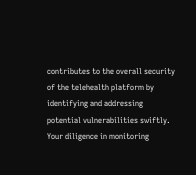contributes to the overall security of the telehealth platform by identifying and addressing potential vulnerabilities swiftly. Your diligence in monitoring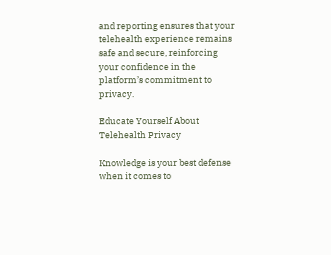and reporting ensures that your telehealth experience remains safe and secure, reinforcing your confidence in the platform’s commitment to privacy.

Educate Yourself About Telehealth Privacy

Knowledge is your best defense when it comes to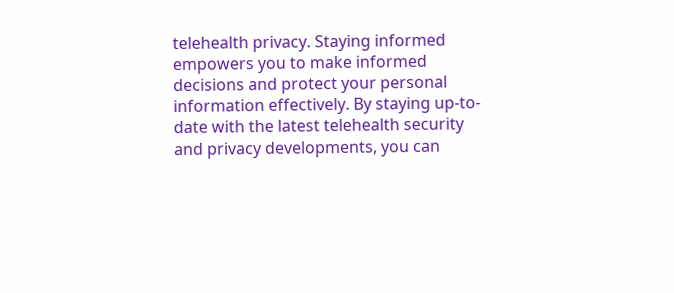telehealth privacy. Staying informed empowers you to make informed decisions and protect your personal information effectively. By staying up-to-date with the latest telehealth security and privacy developments, you can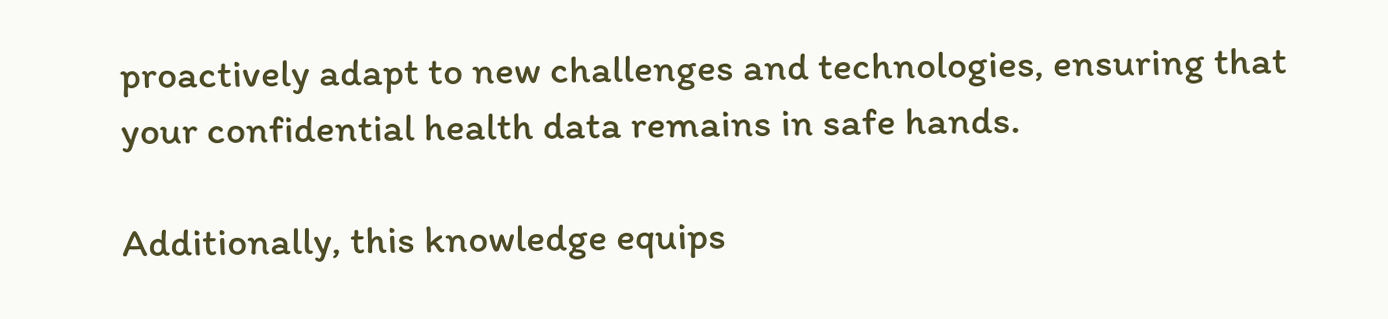proactively adapt to new challenges and technologies, ensuring that your confidential health data remains in safe hands.

Additionally, this knowledge equips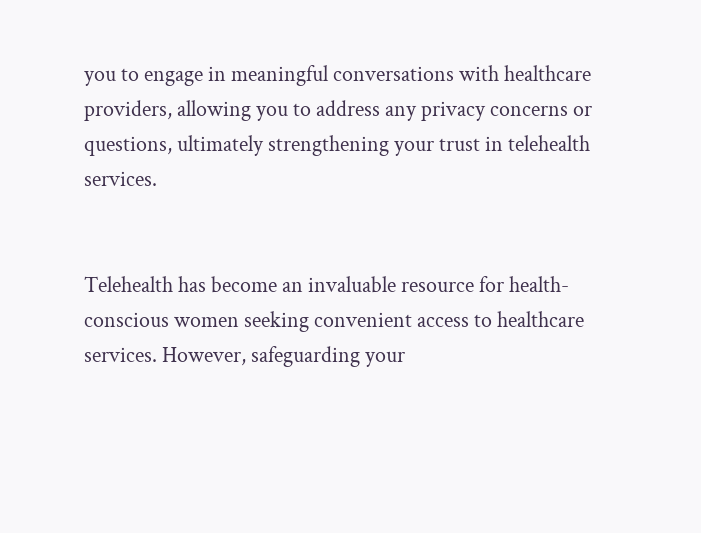you to engage in meaningful conversations with healthcare providers, allowing you to address any privacy concerns or questions, ultimately strengthening your trust in telehealth services.


Telehealth has become an invaluable resource for health-conscious women seeking convenient access to healthcare services. However, safeguarding your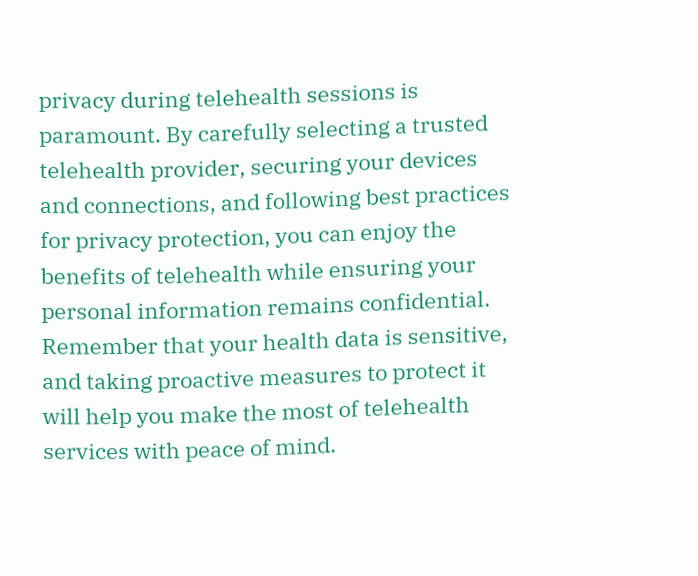privacy during telehealth sessions is paramount. By carefully selecting a trusted telehealth provider, securing your devices and connections, and following best practices for privacy protection, you can enjoy the benefits of telehealth while ensuring your personal information remains confidential. Remember that your health data is sensitive, and taking proactive measures to protect it will help you make the most of telehealth services with peace of mind.